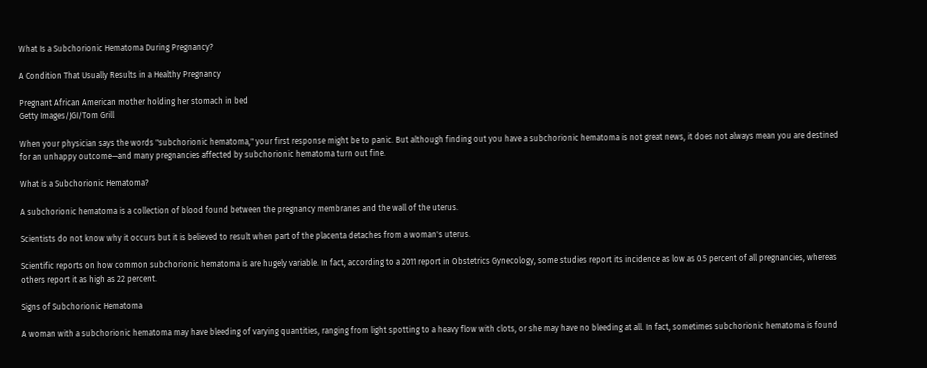What Is a Subchorionic Hematoma During Pregnancy?

A Condition That Usually Results in a Healthy Pregnancy

Pregnant African American mother holding her stomach in bed
Getty Images/JGI/Tom Grill

When your physician says the words "subchorionic hematoma," your first response might be to panic. But although finding out you have a subchorionic hematoma is not great news, it does not always mean you are destined for an unhappy outcome—and many pregnancies affected by subchorionic hematoma turn out fine.

What is a Subchorionic Hematoma?

A subchorionic hematoma is a collection of blood found between the pregnancy membranes and the wall of the uterus.

Scientists do not know why it occurs but it is believed to result when part of the placenta detaches from a woman's uterus.

Scientific reports on how common subchorionic hematoma is are hugely variable. In fact, according to a 2011 report in Obstetrics Gynecology, some studies report its incidence as low as 0.5 percent of all pregnancies, whereas others report it as high as 22 percent.

Signs of Subchorionic Hematoma

A woman with a subchorionic hematoma may have bleeding of varying quantities, ranging from light spotting to a heavy flow with clots, or she may have no bleeding at all. In fact, sometimes subchorionic hematoma is found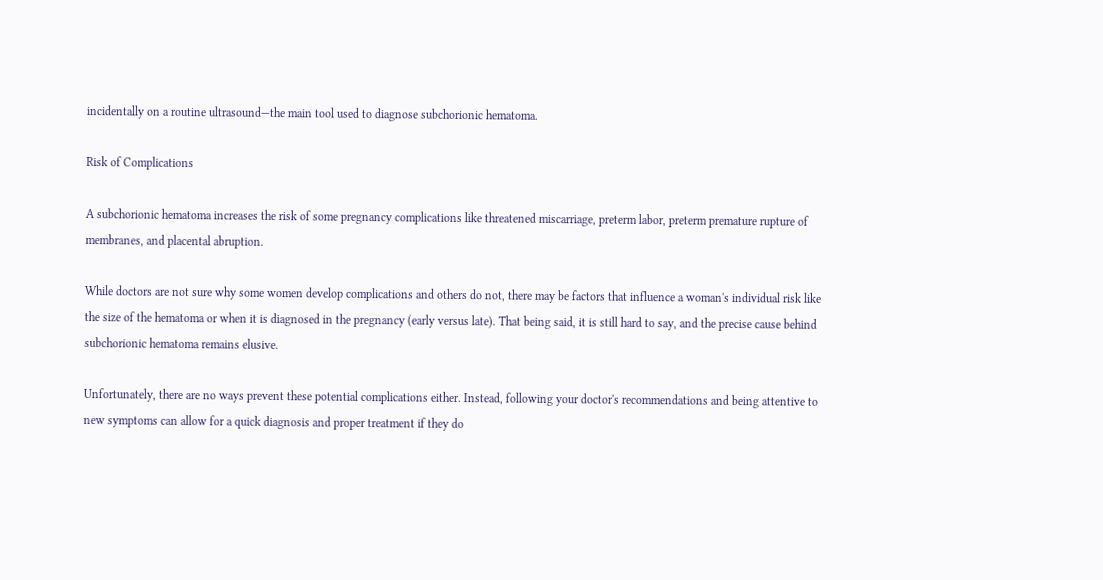incidentally on a routine ultrasound—the main tool used to diagnose subchorionic hematoma.

Risk of Complications

A subchorionic hematoma increases the risk of some pregnancy complications like threatened miscarriage, preterm labor, preterm premature rupture of membranes, and placental abruption.

While doctors are not sure why some women develop complications and others do not, there may be factors that influence a woman's individual risk like the size of the hematoma or when it is diagnosed in the pregnancy (early versus late). That being said, it is still hard to say, and the precise cause behind subchorionic hematoma remains elusive.

Unfortunately, there are no ways prevent these potential complications either. Instead, following your doctor's recommendations and being attentive to new symptoms can allow for a quick diagnosis and proper treatment if they do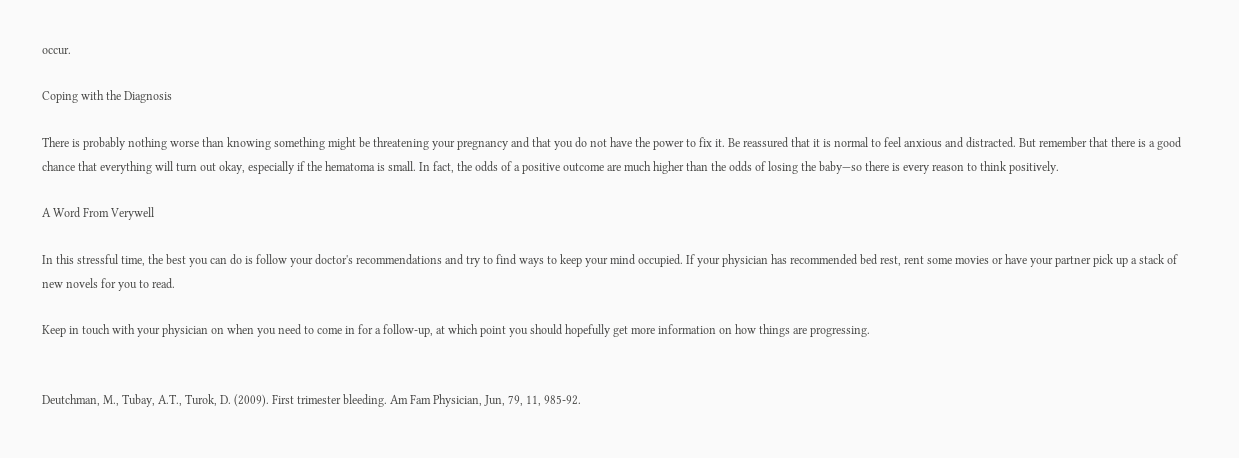occur.

Coping with the Diagnosis

There is probably nothing worse than knowing something might be threatening your pregnancy and that you do not have the power to fix it. Be reassured that it is normal to feel anxious and distracted. But remember that there is a good chance that everything will turn out okay, especially if the hematoma is small. In fact, the odds of a positive outcome are much higher than the odds of losing the baby—so there is every reason to think positively.

A Word From Verywell

In this stressful time, the best you can do is follow your doctor's recommendations and try to find ways to keep your mind occupied. If your physician has recommended bed rest, rent some movies or have your partner pick up a stack of new novels for you to read.

Keep in touch with your physician on when you need to come in for a follow-up, at which point you should hopefully get more information on how things are progressing.


Deutchman, M., Tubay, A.T., Turok, D. (2009). First trimester bleeding. Am Fam Physician, Jun, 79, 11, 985-92.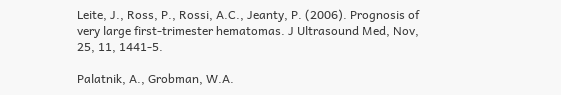Leite, J., Ross, P., Rossi, A.C., Jeanty, P. (2006). Prognosis of very large first-trimester hematomas. J Ultrasound Med, Nov, 25, 11, 1441-5.

Palatnik, A., Grobman, W.A.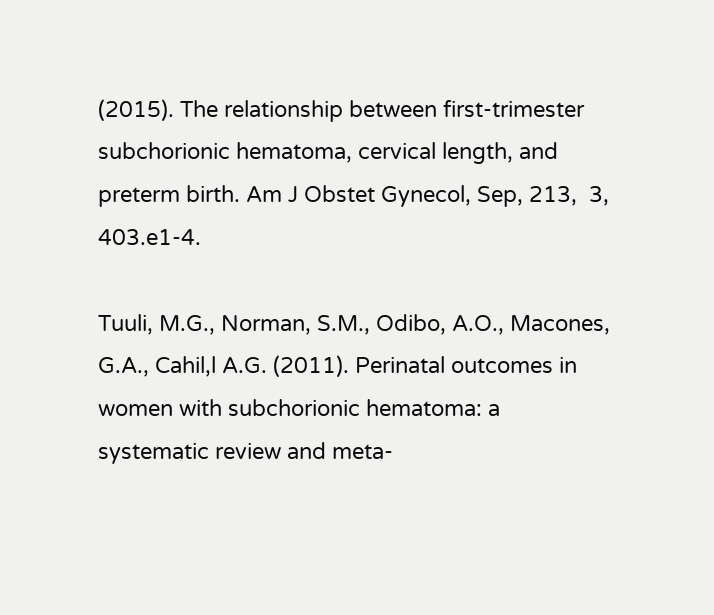(2015). The relationship between first-trimester subchorionic hematoma, cervical length, and preterm birth. Am J Obstet Gynecol, Sep, 213,  3, 403.e1-4.

Tuuli, M.G., Norman, S.M., Odibo, A.O., Macones, G.A., Cahil,l A.G. (2011). Perinatal outcomes in women with subchorionic hematoma: a systematic review and meta-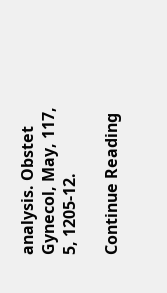analysis. Obstet Gynecol, May, 117, 5, 1205-12.

Continue Reading